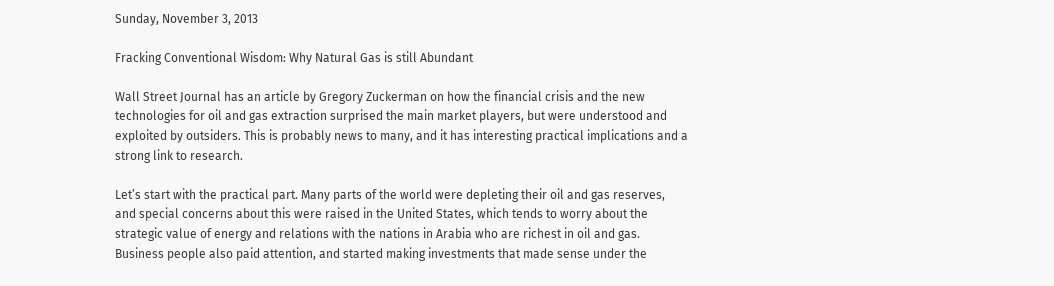Sunday, November 3, 2013

Fracking Conventional Wisdom: Why Natural Gas is still Abundant

Wall Street Journal has an article by Gregory Zuckerman on how the financial crisis and the new technologies for oil and gas extraction surprised the main market players, but were understood and exploited by outsiders. This is probably news to many, and it has interesting practical implications and a strong link to research.

Let’s start with the practical part. Many parts of the world were depleting their oil and gas reserves, and special concerns about this were raised in the United States, which tends to worry about the strategic value of energy and relations with the nations in Arabia who are richest in oil and gas. Business people also paid attention, and started making investments that made sense under the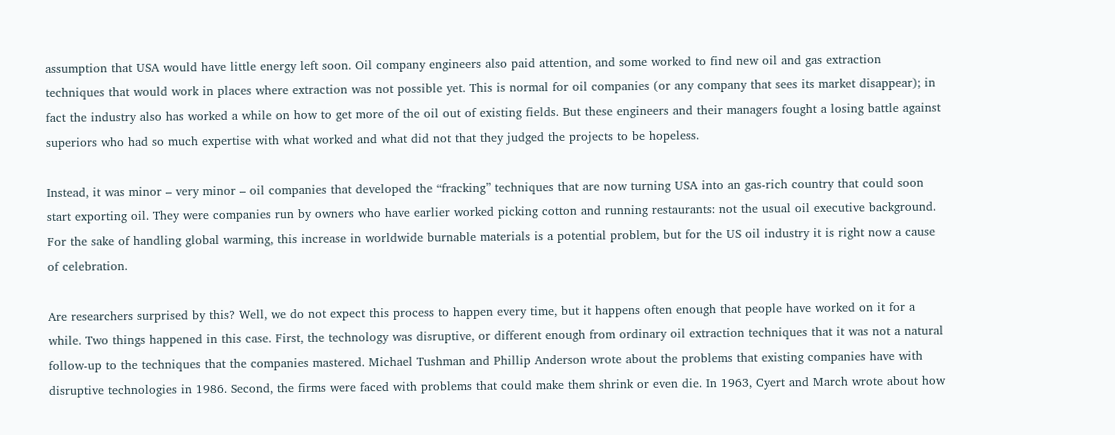assumption that USA would have little energy left soon. Oil company engineers also paid attention, and some worked to find new oil and gas extraction techniques that would work in places where extraction was not possible yet. This is normal for oil companies (or any company that sees its market disappear); in fact the industry also has worked a while on how to get more of the oil out of existing fields. But these engineers and their managers fought a losing battle against superiors who had so much expertise with what worked and what did not that they judged the projects to be hopeless.

Instead, it was minor – very minor – oil companies that developed the “fracking” techniques that are now turning USA into an gas-rich country that could soon start exporting oil. They were companies run by owners who have earlier worked picking cotton and running restaurants: not the usual oil executive background. For the sake of handling global warming, this increase in worldwide burnable materials is a potential problem, but for the US oil industry it is right now a cause of celebration.

Are researchers surprised by this? Well, we do not expect this process to happen every time, but it happens often enough that people have worked on it for a while. Two things happened in this case. First, the technology was disruptive, or different enough from ordinary oil extraction techniques that it was not a natural follow-up to the techniques that the companies mastered. Michael Tushman and Phillip Anderson wrote about the problems that existing companies have with disruptive technologies in 1986. Second, the firms were faced with problems that could make them shrink or even die. In 1963, Cyert and March wrote about how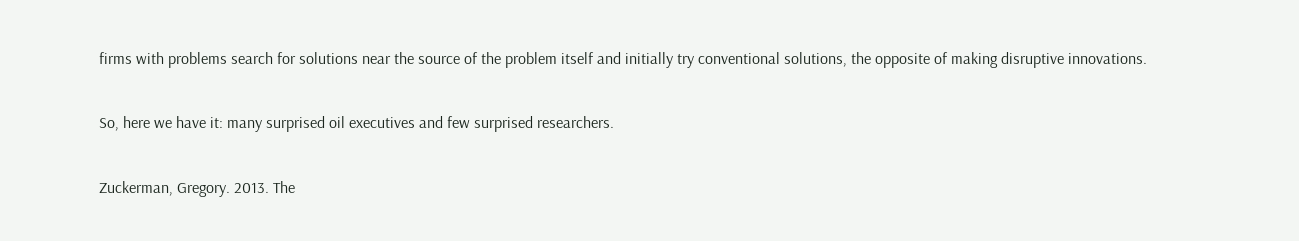firms with problems search for solutions near the source of the problem itself and initially try conventional solutions, the opposite of making disruptive innovations.

So, here we have it: many surprised oil executives and few surprised researchers.

Zuckerman, Gregory. 2013. The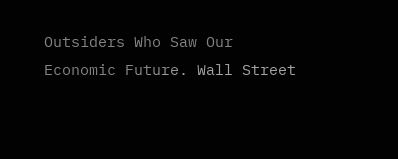Outsiders Who Saw Our Economic Future. Wall Street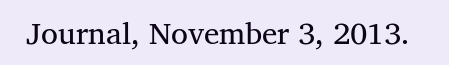Journal, November 3, 2013.